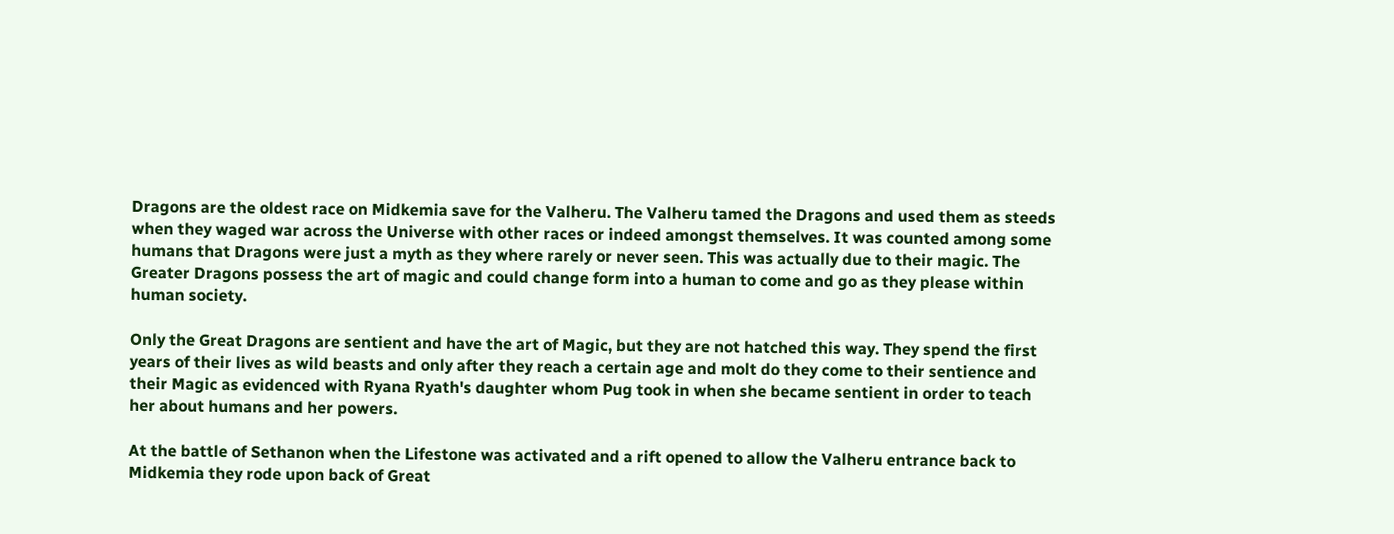Dragons are the oldest race on Midkemia save for the Valheru. The Valheru tamed the Dragons and used them as steeds when they waged war across the Universe with other races or indeed amongst themselves. It was counted among some humans that Dragons were just a myth as they where rarely or never seen. This was actually due to their magic. The Greater Dragons possess the art of magic and could change form into a human to come and go as they please within human society.

Only the Great Dragons are sentient and have the art of Magic, but they are not hatched this way. They spend the first years of their lives as wild beasts and only after they reach a certain age and molt do they come to their sentience and their Magic as evidenced with Ryana Ryath's daughter whom Pug took in when she became sentient in order to teach her about humans and her powers.

At the battle of Sethanon when the Lifestone was activated and a rift opened to allow the Valheru entrance back to Midkemia they rode upon back of Great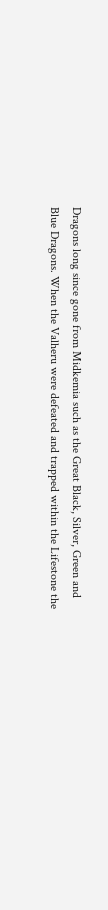Dragons long since gone from Midkemia such as the Great Black, Silver, Green and Blue Dragons. When the Valheru were defeated and trapped within the Lifestone the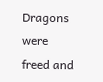Dragons were freed and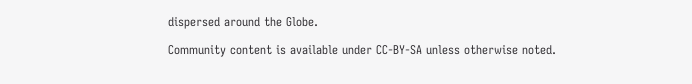dispersed around the Globe.

Community content is available under CC-BY-SA unless otherwise noted.